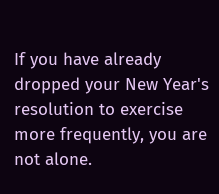If you have already dropped your New Year's resolution to exercise more frequently, you are not alone.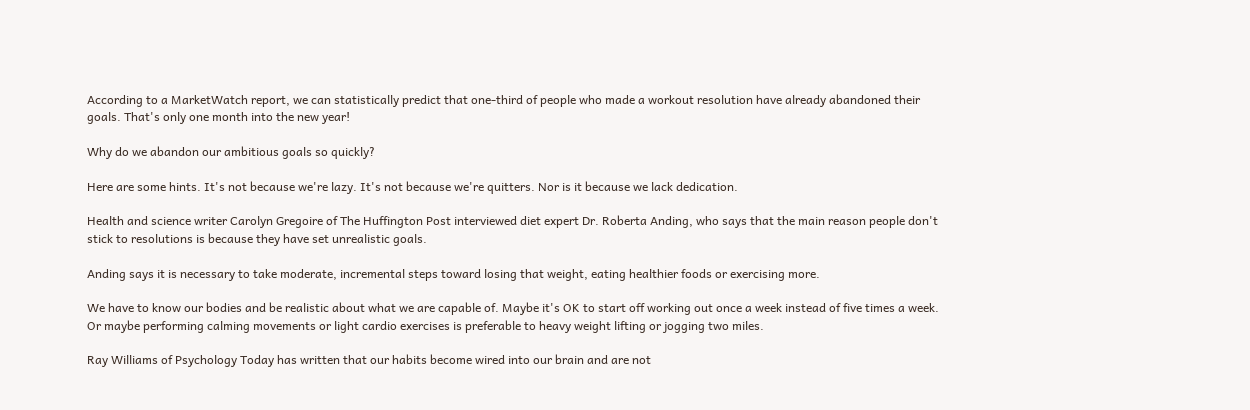According to a MarketWatch report, we can statistically predict that one-third of people who made a workout resolution have already abandoned their goals. That's only one month into the new year!

Why do we abandon our ambitious goals so quickly?

Here are some hints. It's not because we're lazy. It's not because we're quitters. Nor is it because we lack dedication.

Health and science writer Carolyn Gregoire of The Huffington Post interviewed diet expert Dr. Roberta Anding, who says that the main reason people don't stick to resolutions is because they have set unrealistic goals.

Anding says it is necessary to take moderate, incremental steps toward losing that weight, eating healthier foods or exercising more.

We have to know our bodies and be realistic about what we are capable of. Maybe it's OK to start off working out once a week instead of five times a week. Or maybe performing calming movements or light cardio exercises is preferable to heavy weight lifting or jogging two miles.

Ray Williams of Psychology Today has written that our habits become wired into our brain and are not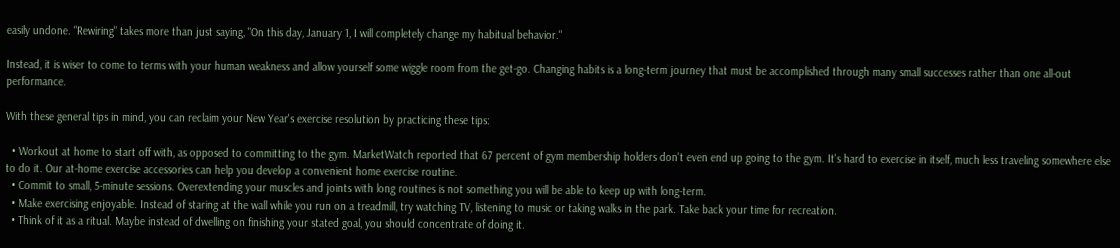easily undone. "Rewiring" takes more than just saying, "On this day, January 1, I will completely change my habitual behavior."

Instead, it is wiser to come to terms with your human weakness and allow yourself some wiggle room from the get-go. Changing habits is a long-term journey that must be accomplished through many small successes rather than one all-out performance.

With these general tips in mind, you can reclaim your New Year's exercise resolution by practicing these tips:

  • Workout at home to start off with, as opposed to committing to the gym. MarketWatch reported that 67 percent of gym membership holders don't even end up going to the gym. It's hard to exercise in itself, much less traveling somewhere else to do it. Our at-home exercise accessories can help you develop a convenient home exercise routine.
  • Commit to small, 5-minute sessions. Overextending your muscles and joints with long routines is not something you will be able to keep up with long-term.
  • Make exercising enjoyable. Instead of staring at the wall while you run on a treadmill, try watching TV, listening to music or taking walks in the park. Take back your time for recreation.
  • Think of it as a ritual. Maybe instead of dwelling on finishing your stated goal, you should concentrate of doing it.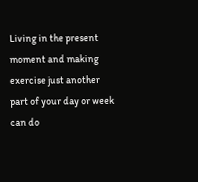Living in the present moment and making exercise just another part of your day or week can do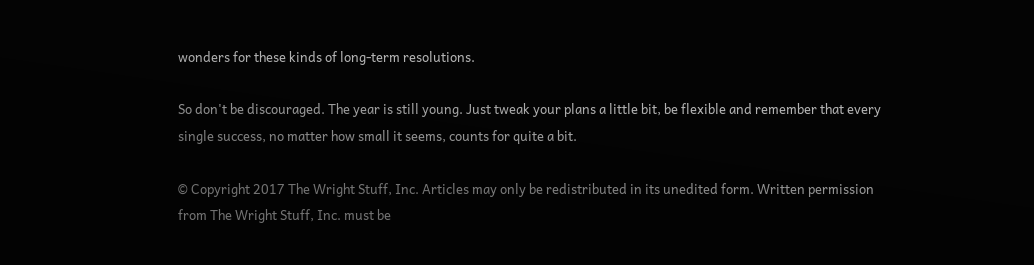wonders for these kinds of long-term resolutions.

So don't be discouraged. The year is still young. Just tweak your plans a little bit, be flexible and remember that every single success, no matter how small it seems, counts for quite a bit.

© Copyright 2017 The Wright Stuff, Inc. Articles may only be redistributed in its unedited form. Written permission from The Wright Stuff, Inc. must be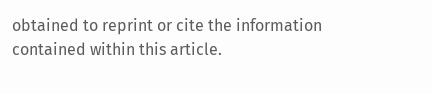obtained to reprint or cite the information contained within this article.